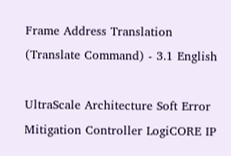Frame Address Translation (Translate Command) - 3.1 English

UltraScale Architecture Soft Error Mitigation Controller LogiCORE IP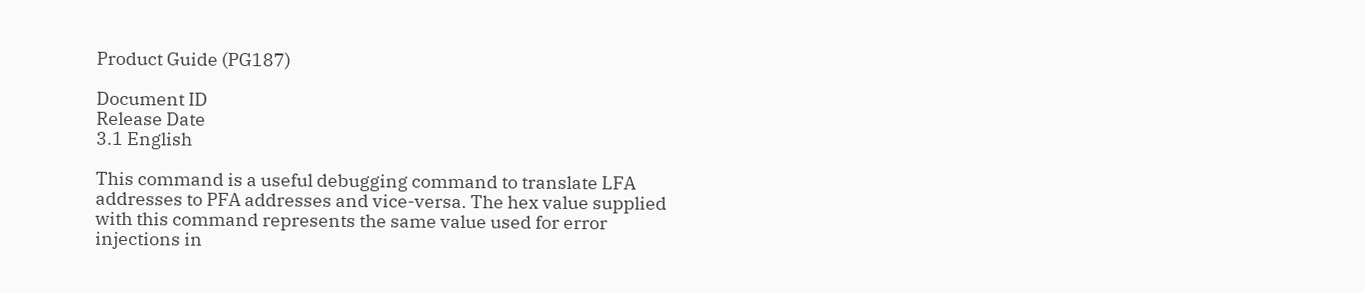Product Guide (PG187)

Document ID
Release Date
3.1 English

This command is a useful debugging command to translate LFA addresses to PFA addresses and vice-versa. The hex value supplied with this command represents the same value used for error injections in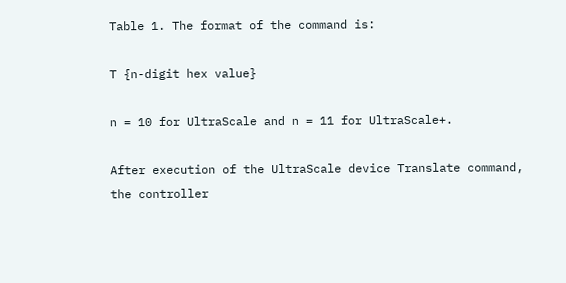Table 1. The format of the command is:

T {n-digit hex value}

n = 10 for UltraScale and n = 11 for UltraScale+.

After execution of the UltraScale device Translate command, the controller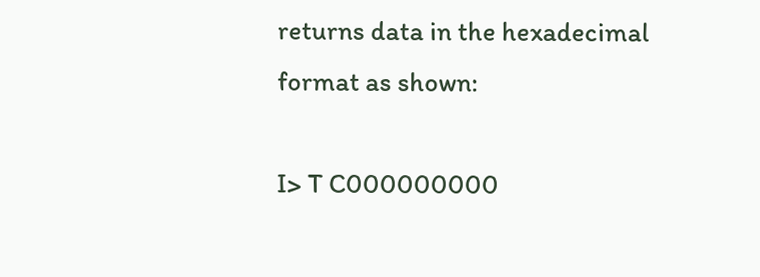returns data in the hexadecimal format as shown:

I> T C000000000